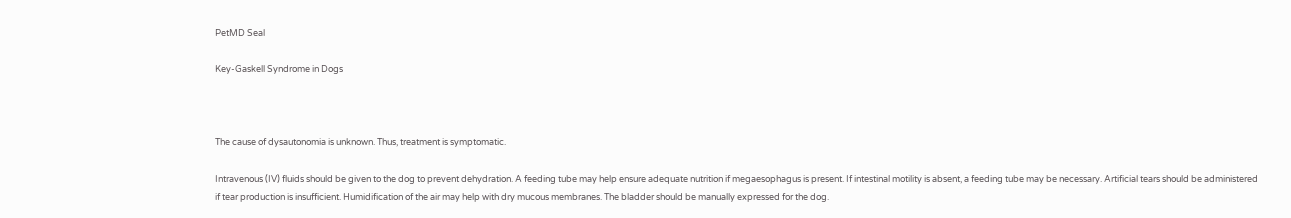PetMD Seal

Key-Gaskell Syndrome in Dogs



The cause of dysautonomia is unknown. Thus, treatment is symptomatic.

Intravenous (IV) fluids should be given to the dog to prevent dehydration. A feeding tube may help ensure adequate nutrition if megaesophagus is present. If intestinal motility is absent, a feeding tube may be necessary. Artificial tears should be administered if tear production is insufficient. Humidification of the air may help with dry mucous membranes. The bladder should be manually expressed for the dog.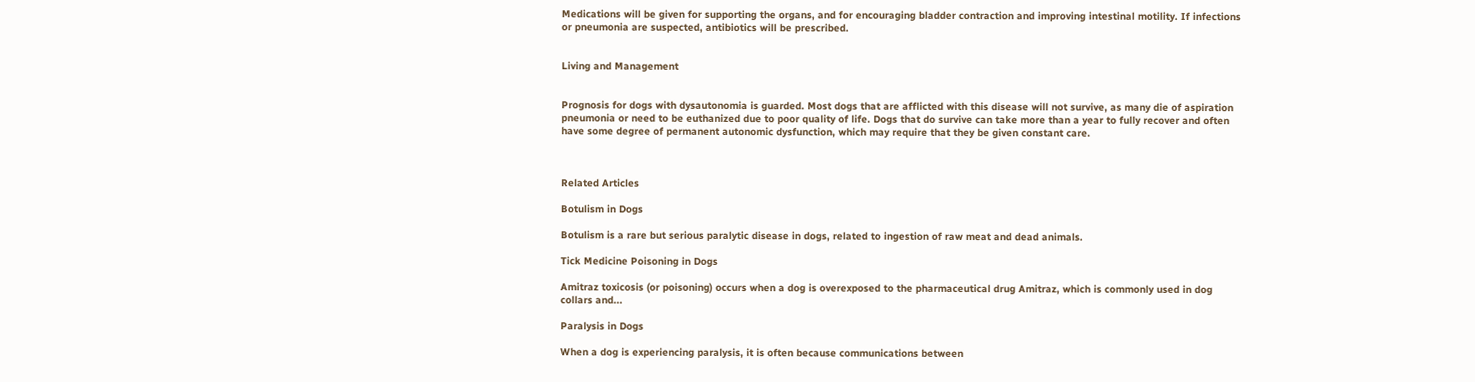Medications will be given for supporting the organs, and for encouraging bladder contraction and improving intestinal motility. If infections or pneumonia are suspected, antibiotics will be prescribed.


Living and Management


Prognosis for dogs with dysautonomia is guarded. Most dogs that are afflicted with this disease will not survive, as many die of aspiration pneumonia or need to be euthanized due to poor quality of life. Dogs that do survive can take more than a year to fully recover and often have some degree of permanent autonomic dysfunction, which may require that they be given constant care.



Related Articles

Botulism in Dogs

Botulism is a rare but serious paralytic disease in dogs, related to ingestion of raw meat and dead animals.

Tick Medicine Poisoning in Dogs

Amitraz toxicosis (or poisoning) occurs when a dog is overexposed to the pharmaceutical drug Amitraz, which is commonly used in dog collars and...

Paralysis in Dogs

When a dog is experiencing paralysis, it is often because communications between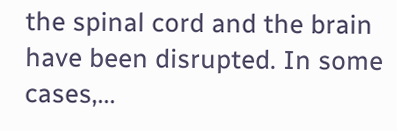the spinal cord and the brain have been disrupted. In some cases,...